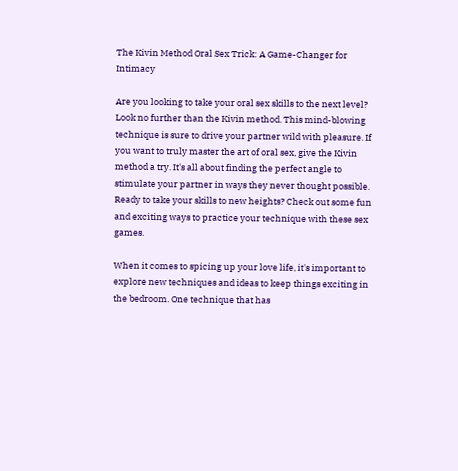The Kivin Method Oral Sex Trick: A Game-Changer for Intimacy

Are you looking to take your oral sex skills to the next level? Look no further than the Kivin method. This mind-blowing technique is sure to drive your partner wild with pleasure. If you want to truly master the art of oral sex, give the Kivin method a try. It's all about finding the perfect angle to stimulate your partner in ways they never thought possible. Ready to take your skills to new heights? Check out some fun and exciting ways to practice your technique with these sex games.

When it comes to spicing up your love life, it's important to explore new techniques and ideas to keep things exciting in the bedroom. One technique that has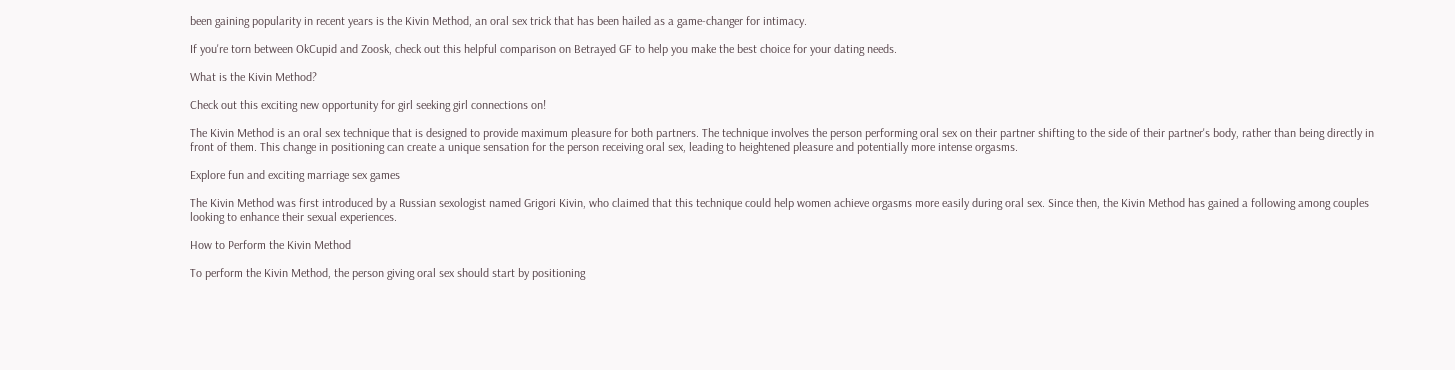been gaining popularity in recent years is the Kivin Method, an oral sex trick that has been hailed as a game-changer for intimacy.

If you're torn between OkCupid and Zoosk, check out this helpful comparison on Betrayed GF to help you make the best choice for your dating needs.

What is the Kivin Method?

Check out this exciting new opportunity for girl seeking girl connections on!

The Kivin Method is an oral sex technique that is designed to provide maximum pleasure for both partners. The technique involves the person performing oral sex on their partner shifting to the side of their partner's body, rather than being directly in front of them. This change in positioning can create a unique sensation for the person receiving oral sex, leading to heightened pleasure and potentially more intense orgasms.

Explore fun and exciting marriage sex games

The Kivin Method was first introduced by a Russian sexologist named Grigori Kivin, who claimed that this technique could help women achieve orgasms more easily during oral sex. Since then, the Kivin Method has gained a following among couples looking to enhance their sexual experiences.

How to Perform the Kivin Method

To perform the Kivin Method, the person giving oral sex should start by positioning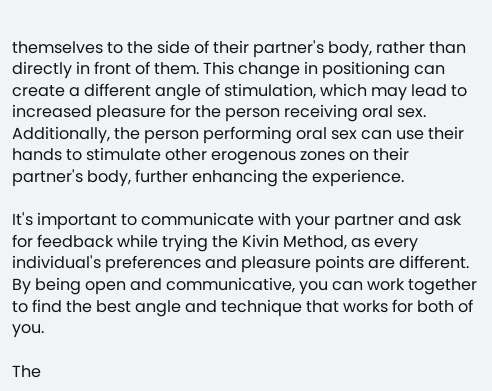themselves to the side of their partner's body, rather than directly in front of them. This change in positioning can create a different angle of stimulation, which may lead to increased pleasure for the person receiving oral sex. Additionally, the person performing oral sex can use their hands to stimulate other erogenous zones on their partner's body, further enhancing the experience.

It's important to communicate with your partner and ask for feedback while trying the Kivin Method, as every individual's preferences and pleasure points are different. By being open and communicative, you can work together to find the best angle and technique that works for both of you.

The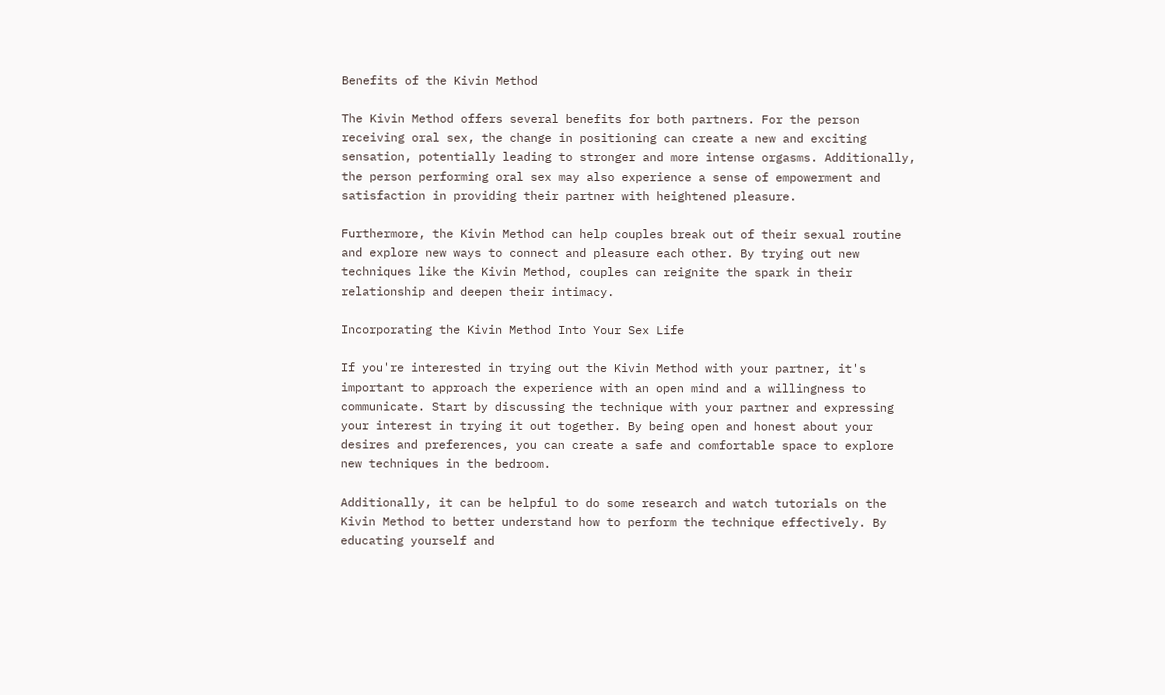Benefits of the Kivin Method

The Kivin Method offers several benefits for both partners. For the person receiving oral sex, the change in positioning can create a new and exciting sensation, potentially leading to stronger and more intense orgasms. Additionally, the person performing oral sex may also experience a sense of empowerment and satisfaction in providing their partner with heightened pleasure.

Furthermore, the Kivin Method can help couples break out of their sexual routine and explore new ways to connect and pleasure each other. By trying out new techniques like the Kivin Method, couples can reignite the spark in their relationship and deepen their intimacy.

Incorporating the Kivin Method Into Your Sex Life

If you're interested in trying out the Kivin Method with your partner, it's important to approach the experience with an open mind and a willingness to communicate. Start by discussing the technique with your partner and expressing your interest in trying it out together. By being open and honest about your desires and preferences, you can create a safe and comfortable space to explore new techniques in the bedroom.

Additionally, it can be helpful to do some research and watch tutorials on the Kivin Method to better understand how to perform the technique effectively. By educating yourself and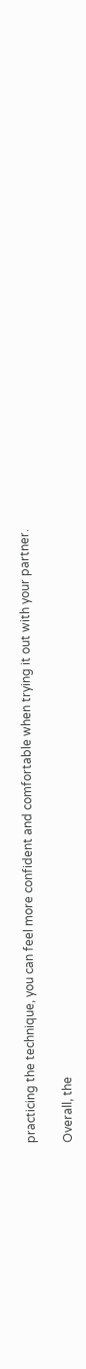practicing the technique, you can feel more confident and comfortable when trying it out with your partner.

Overall, the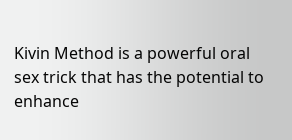Kivin Method is a powerful oral sex trick that has the potential to enhance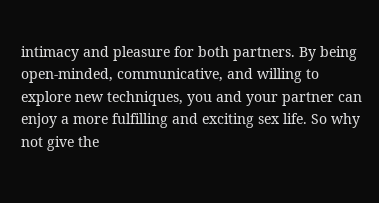intimacy and pleasure for both partners. By being open-minded, communicative, and willing to explore new techniques, you and your partner can enjoy a more fulfilling and exciting sex life. So why not give the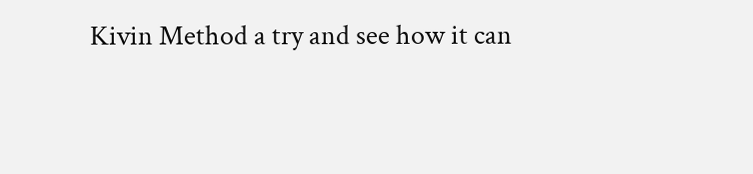Kivin Method a try and see how it can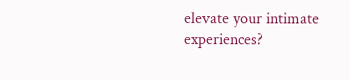elevate your intimate experiences?